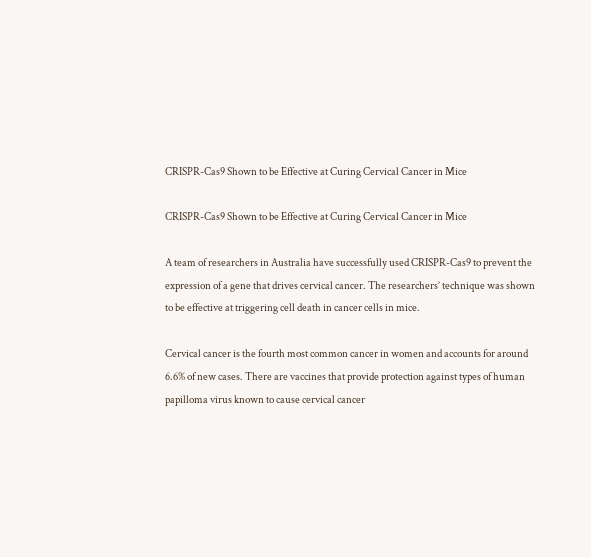CRISPR-Cas9 Shown to be Effective at Curing Cervical Cancer in Mice

CRISPR-Cas9 Shown to be Effective at Curing Cervical Cancer in Mice

A team of researchers in Australia have successfully used CRISPR-Cas9 to prevent the expression of a gene that drives cervical cancer. The researchers’ technique was shown to be effective at triggering cell death in cancer cells in mice.

Cervical cancer is the fourth most common cancer in women and accounts for around 6.6% of new cases. There are vaccines that provide protection against types of human papilloma virus known to cause cervical cancer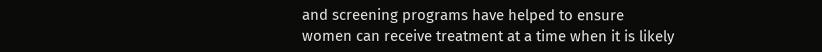and screening programs have helped to ensure women can receive treatment at a time when it is likely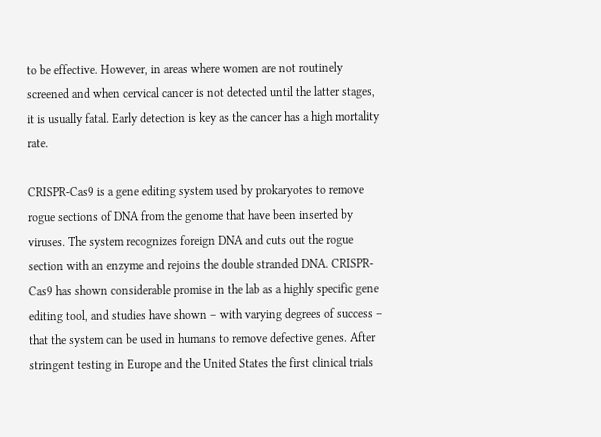to be effective. However, in areas where women are not routinely screened and when cervical cancer is not detected until the latter stages, it is usually fatal. Early detection is key as the cancer has a high mortality rate.

CRISPR-Cas9 is a gene editing system used by prokaryotes to remove rogue sections of DNA from the genome that have been inserted by viruses. The system recognizes foreign DNA and cuts out the rogue section with an enzyme and rejoins the double stranded DNA. CRISPR-Cas9 has shown considerable promise in the lab as a highly specific gene editing tool, and studies have shown – with varying degrees of success – that the system can be used in humans to remove defective genes. After stringent testing in Europe and the United States the first clinical trials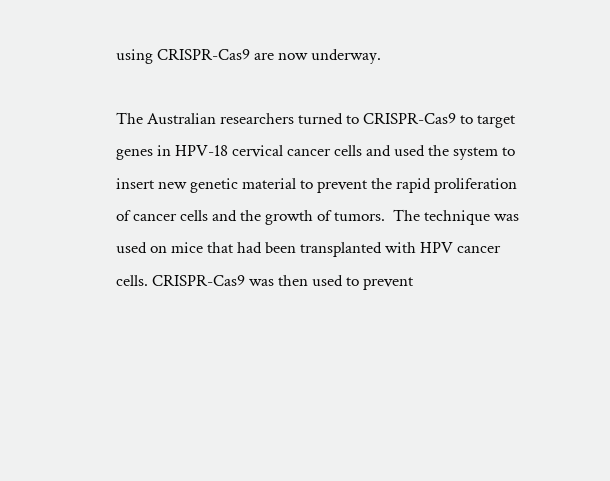using CRISPR-Cas9 are now underway.

The Australian researchers turned to CRISPR-Cas9 to target genes in HPV-18 cervical cancer cells and used the system to insert new genetic material to prevent the rapid proliferation of cancer cells and the growth of tumors.  The technique was used on mice that had been transplanted with HPV cancer cells. CRISPR-Cas9 was then used to prevent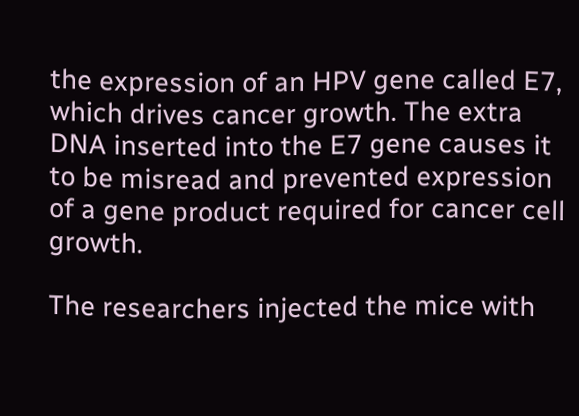the expression of an HPV gene called E7, which drives cancer growth. The extra DNA inserted into the E7 gene causes it to be misread and prevented expression of a gene product required for cancer cell growth.

The researchers injected the mice with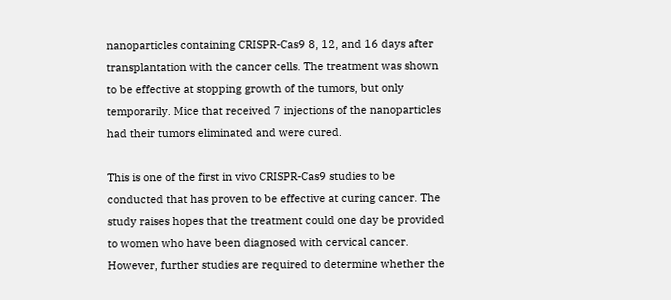nanoparticles containing CRISPR-Cas9 8, 12, and 16 days after transplantation with the cancer cells. The treatment was shown to be effective at stopping growth of the tumors, but only temporarily. Mice that received 7 injections of the nanoparticles had their tumors eliminated and were cured.

This is one of the first in vivo CRISPR-Cas9 studies to be conducted that has proven to be effective at curing cancer. The study raises hopes that the treatment could one day be provided to women who have been diagnosed with cervical cancer. However, further studies are required to determine whether the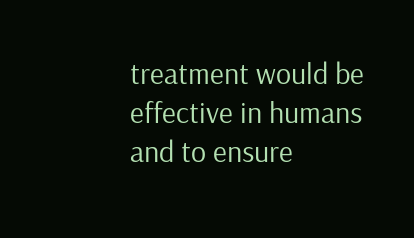treatment would be effective in humans and to ensure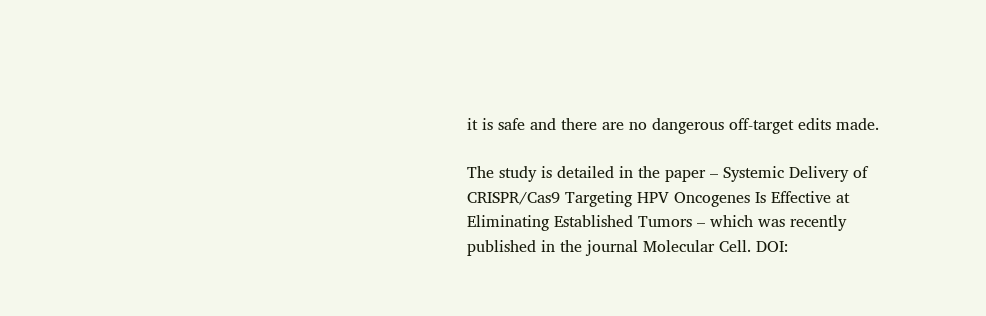it is safe and there are no dangerous off-target edits made.

The study is detailed in the paper – Systemic Delivery of CRISPR/Cas9 Targeting HPV Oncogenes Is Effective at Eliminating Established Tumors – which was recently published in the journal Molecular Cell. DOI: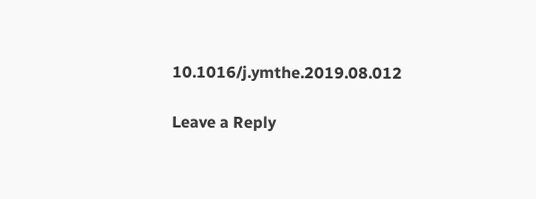10.1016/j.ymthe.2019.08.012

Leave a Reply